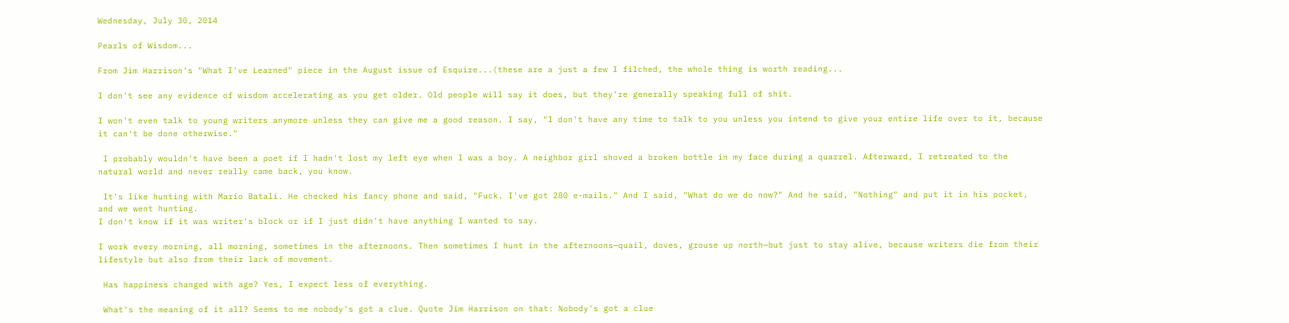Wednesday, July 30, 2014

Pearls of Wisdom...

From Jim Harrison's "What I've Learned" piece in the August issue of Esquire...(these are a just a few I filched, the whole thing is worth reading...

I don't see any evidence of wisdom accelerating as you get older. Old people will say it does, but they're generally speaking full of shit.

I won't even talk to young writers anymore unless they can give me a good reason. I say, "I don't have any time to talk to you unless you intend to give your entire life over to it, because it can't be done otherwise."

 I probably wouldn't have been a poet if I hadn't lost my left eye when I was a boy. A neighbor girl shoved a broken bottle in my face during a quarrel. Afterward, I retreated to the natural world and never really came back, you know.

 It's like hunting with Mario Batali. He checked his fancy phone and said, "Fuck. I've got 280 e-mails." And I said, "What do we do now?" And he said, "Nothing" and put it in his pocket, and we went hunting.
I don't know if it was writer's block or if I just didn't have anything I wanted to say.

I work every morning, all morning, sometimes in the afternoons. Then sometimes I hunt in the afternoons—quail, doves, grouse up north—but just to stay alive, because writers die from their lifestyle but also from their lack of movement.

 Has happiness changed with age? Yes, I expect less of everything.

 What's the meaning of it all? Seems to me nobody's got a clue. Quote Jim Harrison on that: Nobody's got a clue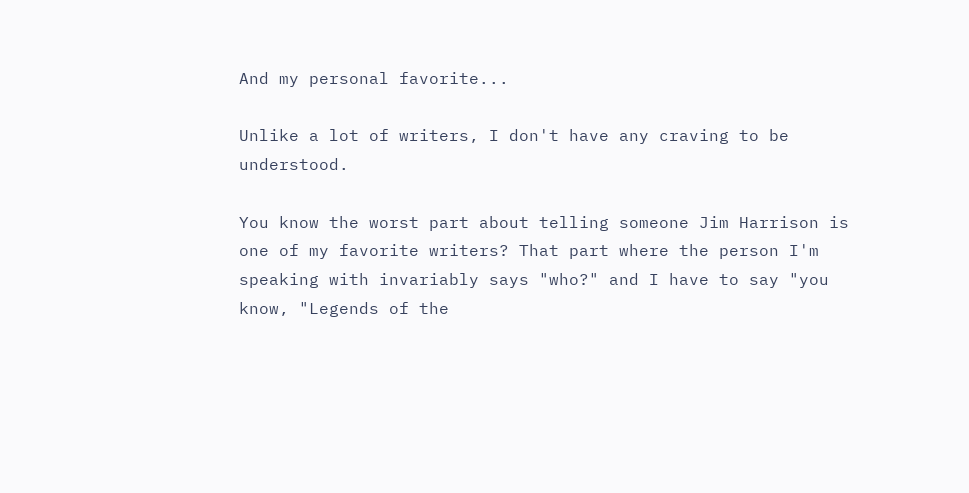And my personal favorite...

Unlike a lot of writers, I don't have any craving to be understood.

You know the worst part about telling someone Jim Harrison is one of my favorite writers? That part where the person I'm speaking with invariably says "who?" and I have to say "you know, "Legends of the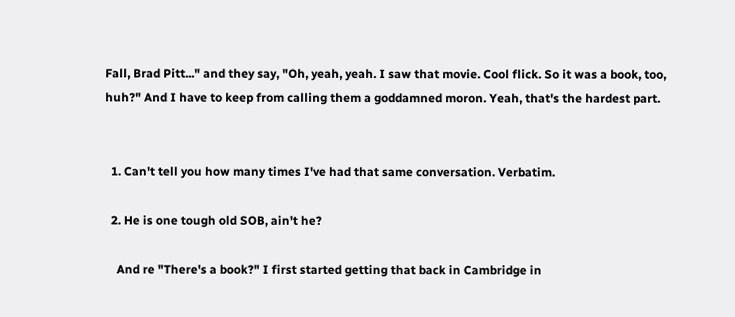Fall, Brad Pitt..." and they say, "Oh, yeah, yeah. I saw that movie. Cool flick. So it was a book, too, huh?" And I have to keep from calling them a goddamned moron. Yeah, that's the hardest part.


  1. Can't tell you how many times I've had that same conversation. Verbatim.

  2. He is one tough old SOB, ain't he?

    And re "There's a book?" I first started getting that back in Cambridge in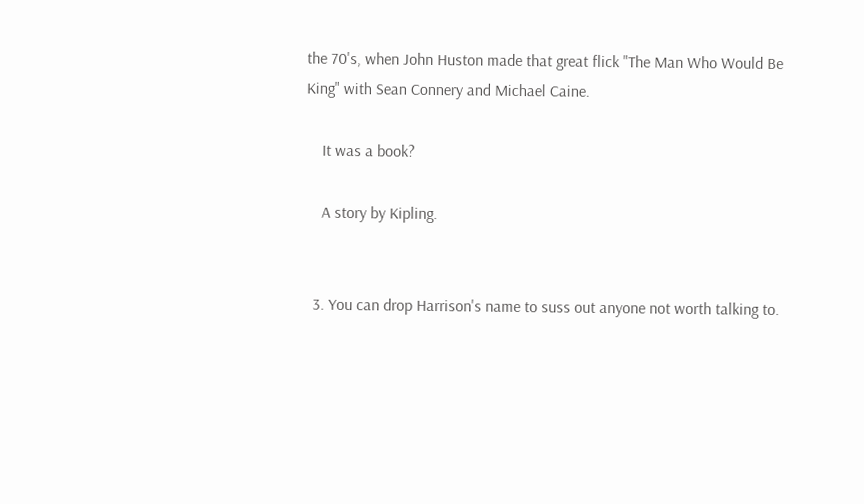the 70's, when John Huston made that great flick "The Man Who Would Be King" with Sean Connery and Michael Caine.

    It was a book?

    A story by Kipling.


  3. You can drop Harrison's name to suss out anyone not worth talking to.